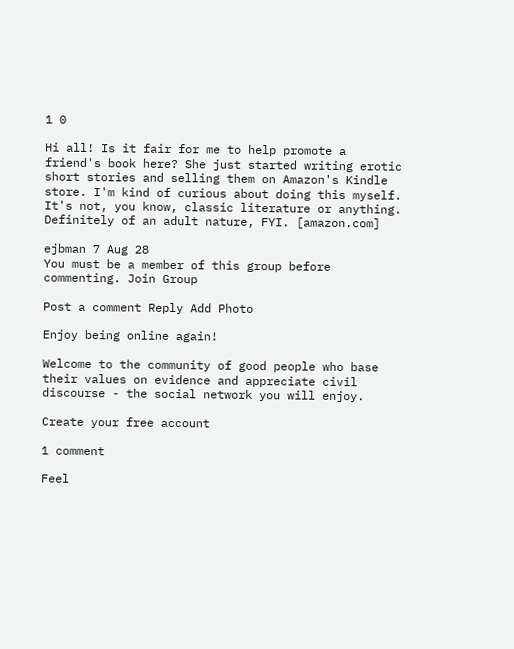1 0

Hi all! Is it fair for me to help promote a friend's book here? She just started writing erotic short stories and selling them on Amazon's Kindle store. I'm kind of curious about doing this myself. It's not, you know, classic literature or anything. Definitely of an adult nature, FYI. [amazon.com]

ejbman 7 Aug 28
You must be a member of this group before commenting. Join Group

Post a comment Reply Add Photo

Enjoy being online again!

Welcome to the community of good people who base their values on evidence and appreciate civil discourse - the social network you will enjoy.

Create your free account

1 comment

Feel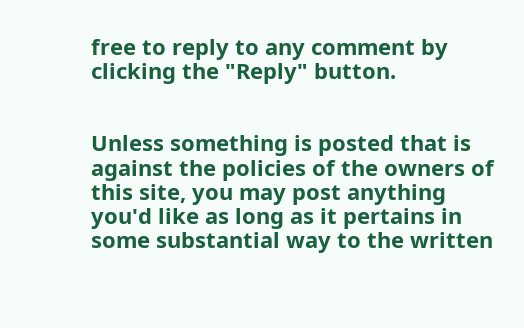free to reply to any comment by clicking the "Reply" button.


Unless something is posted that is against the policies of the owners of this site, you may post anything you'd like as long as it pertains in some substantial way to the written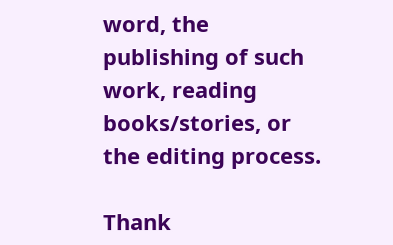word, the publishing of such work, reading books/stories, or the editing process.

Thank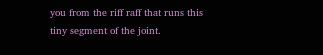you from the riff raff that runs this tiny segment of the joint.